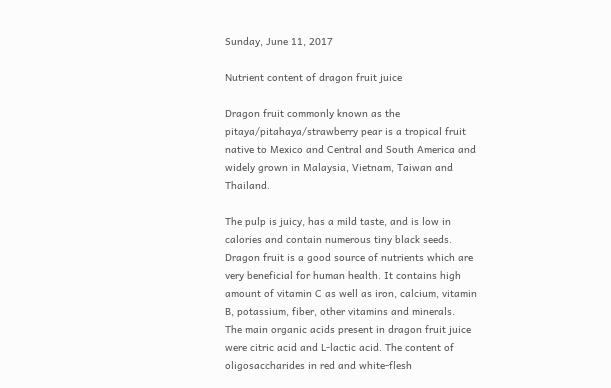Sunday, June 11, 2017

Nutrient content of dragon fruit juice

Dragon fruit commonly known as the pitaya/pitahaya/strawberry pear is a tropical fruit native to Mexico and Central and South America and widely grown in Malaysia, Vietnam, Taiwan and Thailand.

The pulp is juicy, has a mild taste, and is low in calories and contain numerous tiny black seeds. Dragon fruit is a good source of nutrients which are very beneficial for human health. It contains high amount of vitamin C as well as iron, calcium, vitamin B, potassium, fiber, other vitamins and minerals.
The main organic acids present in dragon fruit juice were citric acid and L-lactic acid. The content of oligosaccharides in red and white-flesh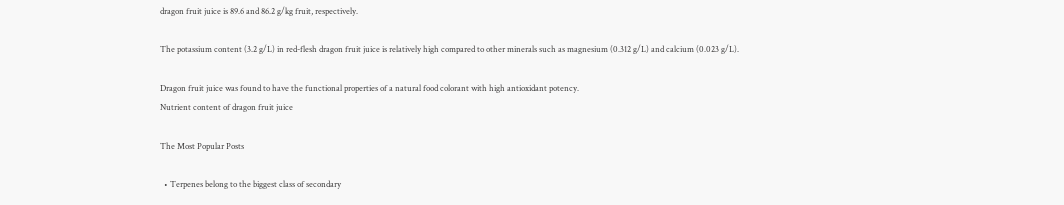dragon fruit juice is 89.6 and 86.2 g/kg fruit, respectively.

The potassium content (3.2 g/L) in red-flesh dragon fruit juice is relatively high compared to other minerals such as magnesium (0.312 g/L) and calcium (0.023 g/L).

Dragon fruit juice was found to have the functional properties of a natural food colorant with high antioxidant potency.
Nutrient content of dragon fruit juice

The Most Popular Posts

  • Terpenes belong to the biggest class of secondary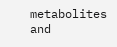metabolites and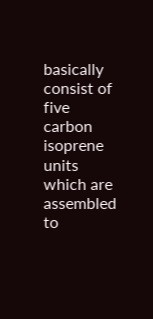basically consist of five carbon isoprene units which are assembled to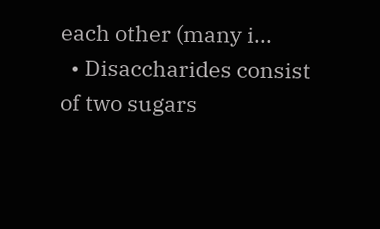each other (many i...
  • Disaccharides consist of two sugars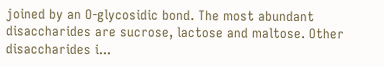joined by an O-glycosidic bond. The most abundant disaccharides are sucrose, lactose and maltose. Other disaccharides i...